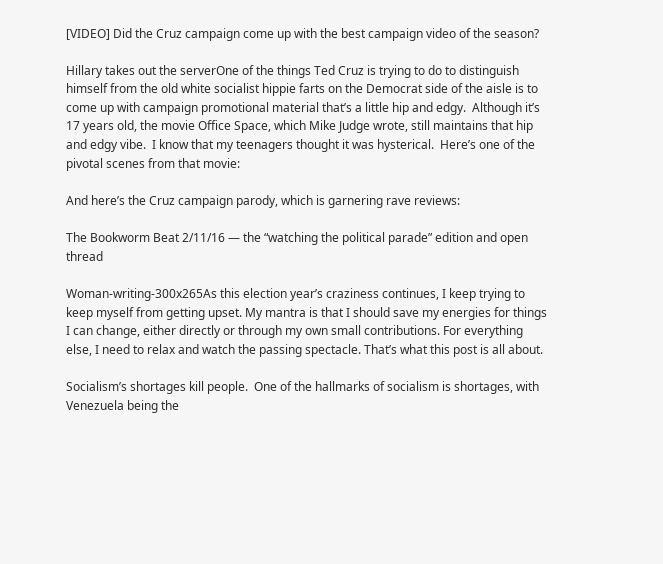[VIDEO] Did the Cruz campaign come up with the best campaign video of the season?

Hillary takes out the serverOne of the things Ted Cruz is trying to do to distinguish himself from the old white socialist hippie farts on the Democrat side of the aisle is to come up with campaign promotional material that’s a little hip and edgy.  Although it’s 17 years old, the movie Office Space, which Mike Judge wrote, still maintains that hip and edgy vibe.  I know that my teenagers thought it was hysterical.  Here’s one of the pivotal scenes from that movie:

And here’s the Cruz campaign parody, which is garnering rave reviews:

The Bookworm Beat 2/11/16 — the “watching the political parade” edition and open thread

Woman-writing-300x265As this election year’s craziness continues, I keep trying to keep myself from getting upset. My mantra is that I should save my energies for things I can change, either directly or through my own small contributions. For everything else, I need to relax and watch the passing spectacle. That’s what this post is all about.

Socialism’s shortages kill people.  One of the hallmarks of socialism is shortages, with Venezuela being the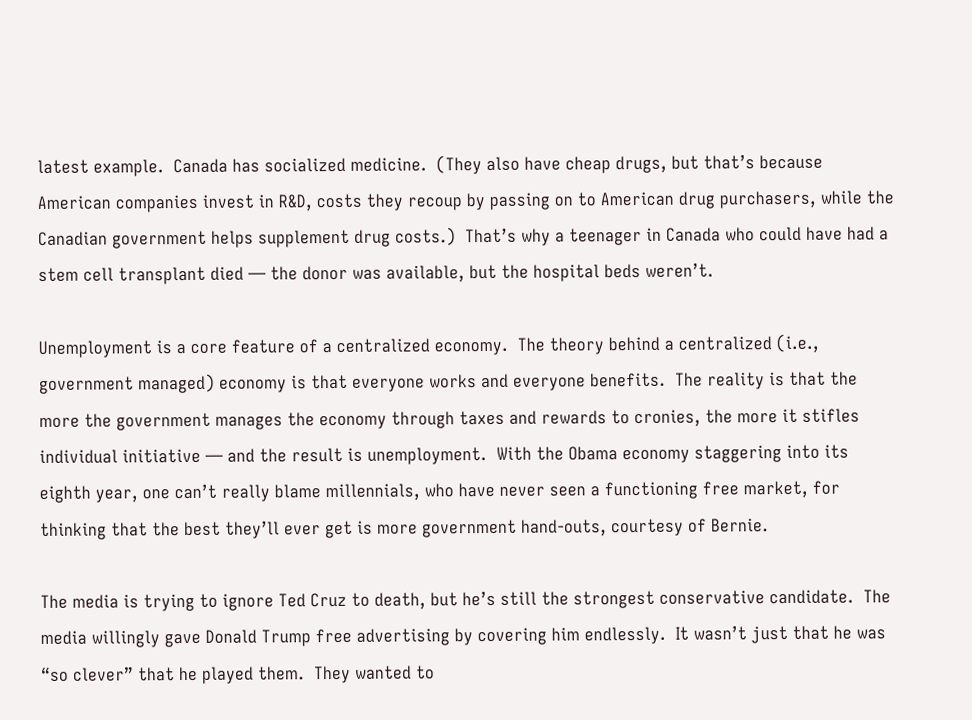latest example.  Canada has socialized medicine.  (They also have cheap drugs, but that’s because American companies invest in R&D, costs they recoup by passing on to American drug purchasers, while the Canadian government helps supplement drug costs.)  That’s why a teenager in Canada who could have had a stem cell transplant died — the donor was available, but the hospital beds weren’t.

Unemployment is a core feature of a centralized economy.  The theory behind a centralized (i.e., government managed) economy is that everyone works and everyone benefits.  The reality is that the more the government manages the economy through taxes and rewards to cronies, the more it stifles individual initiative — and the result is unemployment.  With the Obama economy staggering into its eighth year, one can’t really blame millennials, who have never seen a functioning free market, for thinking that the best they’ll ever get is more government hand-outs, courtesy of Bernie.

The media is trying to ignore Ted Cruz to death, but he’s still the strongest conservative candidate.  The media willingly gave Donald Trump free advertising by covering him endlessly.  It wasn’t just that he was “so clever” that he played them.  They wanted to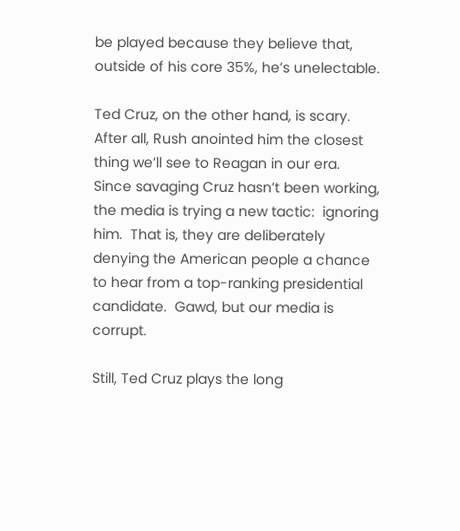be played because they believe that, outside of his core 35%, he’s unelectable.

Ted Cruz, on the other hand, is scary.  After all, Rush anointed him the closest thing we’ll see to Reagan in our era.  Since savaging Cruz hasn’t been working, the media is trying a new tactic:  ignoring him.  That is, they are deliberately denying the American people a chance to hear from a top-ranking presidential candidate.  Gawd, but our media is corrupt.

Still, Ted Cruz plays the long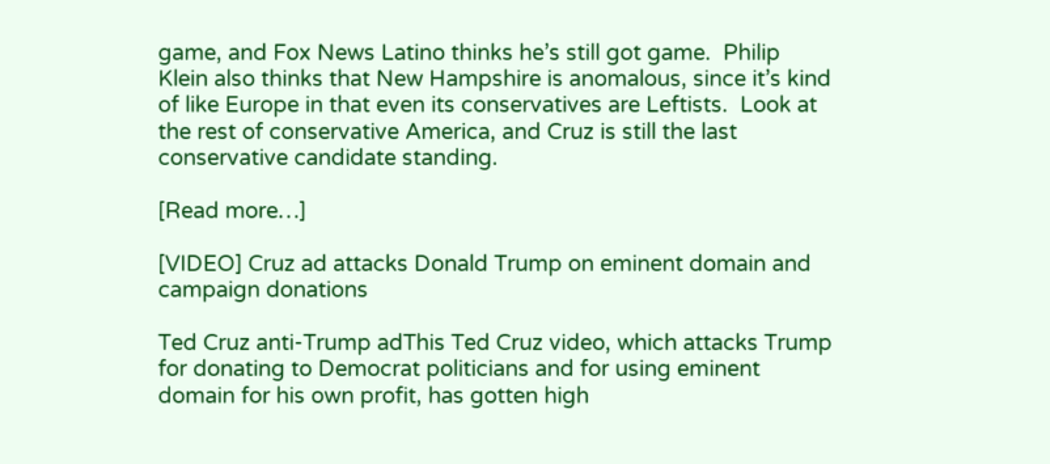game, and Fox News Latino thinks he’s still got game.  Philip Klein also thinks that New Hampshire is anomalous, since it’s kind of like Europe in that even its conservatives are Leftists.  Look at the rest of conservative America, and Cruz is still the last conservative candidate standing.

[Read more…]

[VIDEO] Cruz ad attacks Donald Trump on eminent domain and campaign donations

Ted Cruz anti-Trump adThis Ted Cruz video, which attacks Trump for donating to Democrat politicians and for using eminent domain for his own profit, has gotten high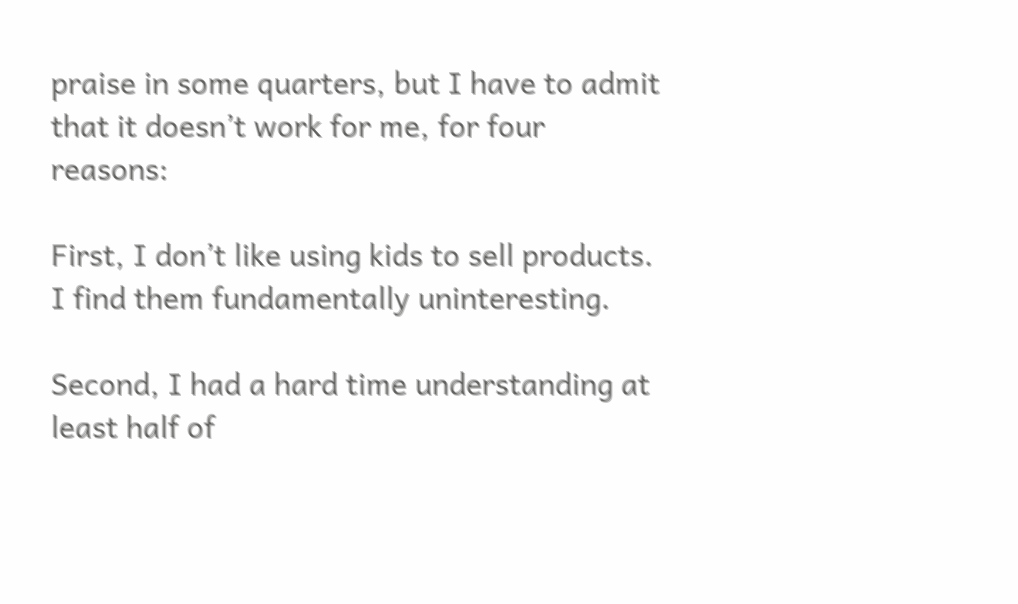praise in some quarters, but I have to admit that it doesn’t work for me, for four reasons:

First, I don’t like using kids to sell products.  I find them fundamentally uninteresting.

Second, I had a hard time understanding at least half of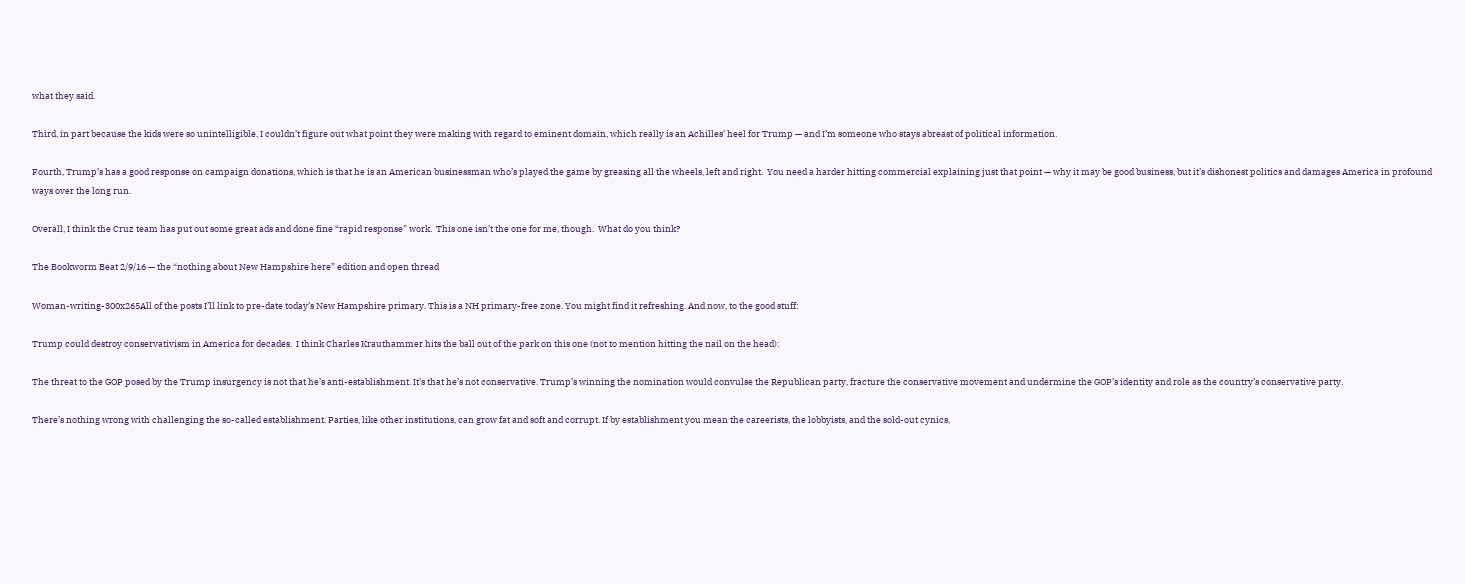what they said.

Third, in part because the kids were so unintelligible, I couldn’t figure out what point they were making with regard to eminent domain, which really is an Achilles’ heel for Trump — and I’m someone who stays abreast of political information.

Fourth, Trump’s has a good response on campaign donations, which is that he is an American businessman who’s played the game by greasing all the wheels, left and right.  You need a harder hitting commercial explaining just that point — why it may be good business, but it’s dishonest politics and damages America in profound ways over the long run.

Overall, I think the Cruz team has put out some great ads and done fine “rapid response” work.  This one isn’t the one for me, though.  What do you think?

The Bookworm Beat 2/9/16 — the “nothing about New Hampshire here” edition and open thread

Woman-writing-300x265All of the posts I’ll link to pre-date today’s New Hampshire primary. This is a NH primary-free zone. You might find it refreshing. And now, to the good stuff:

Trump could destroy conservativism in America for decades.  I think Charles Krauthammer hits the ball out of the park on this one (not to mention hitting the nail on the head):

The threat to the GOP posed by the Trump insurgency is not that he’s anti-establishment. It’s that he’s not conservative. Trump’s winning the nomination would convulse the Republican party, fracture the conservative movement and undermine the GOP’s identity and role as the country’s conservative party.

There’s nothing wrong with challenging the so-called establishment. Parties, like other institutions, can grow fat and soft and corrupt. If by establishment you mean the careerists, the lobbyists, and the sold-out cynics,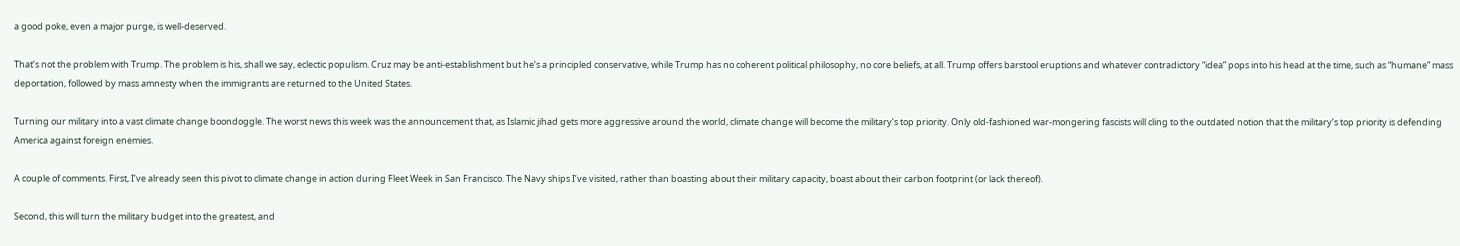a good poke, even a major purge, is well-deserved.

That’s not the problem with Trump. The problem is his, shall we say, eclectic populism. Cruz may be anti-establishment but he’s a principled conservative, while Trump has no coherent political philosophy, no core beliefs, at all. Trump offers barstool eruptions and whatever contradictory “idea” pops into his head at the time, such as “humane” mass deportation, followed by mass amnesty when the immigrants are returned to the United States.

Turning our military into a vast climate change boondoggle. The worst news this week was the announcement that, as Islamic jihad gets more aggressive around the world, climate change will become the military’s top priority. Only old-fashioned war-mongering fascists will cling to the outdated notion that the military’s top priority is defending America against foreign enemies.

A couple of comments. First, I’ve already seen this pivot to climate change in action during Fleet Week in San Francisco. The Navy ships I’ve visited, rather than boasting about their military capacity, boast about their carbon footprint (or lack thereof).

Second, this will turn the military budget into the greatest, and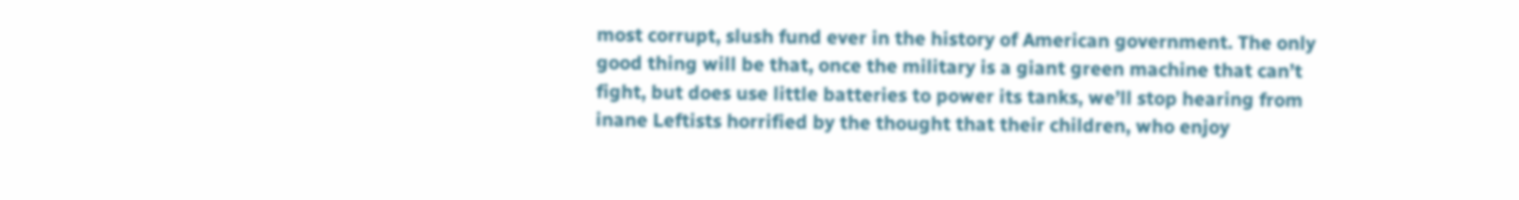most corrupt, slush fund ever in the history of American government. The only good thing will be that, once the military is a giant green machine that can’t fight, but does use little batteries to power its tanks, we’ll stop hearing from inane Leftists horrified by the thought that their children, who enjoy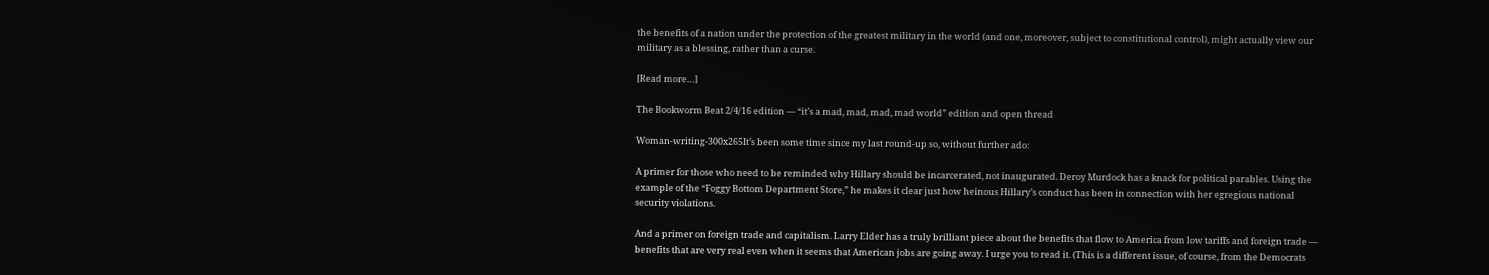the benefits of a nation under the protection of the greatest military in the world (and one, moreover, subject to constitutional control), might actually view our military as a blessing, rather than a curse.

[Read more…]

The Bookworm Beat 2/4/16 edition — “it’s a mad, mad, mad, mad world” edition and open thread

Woman-writing-300x265It’s been some time since my last round-up so, without further ado:

A primer for those who need to be reminded why Hillary should be incarcerated, not inaugurated. Deroy Murdock has a knack for political parables. Using the example of the “Foggy Bottom Department Store,” he makes it clear just how heinous Hillary’s conduct has been in connection with her egregious national security violations.

And a primer on foreign trade and capitalism. Larry Elder has a truly brilliant piece about the benefits that flow to America from low tariffs and foreign trade — benefits that are very real even when it seems that American jobs are going away. I urge you to read it. (This is a different issue, of course, from the Democrats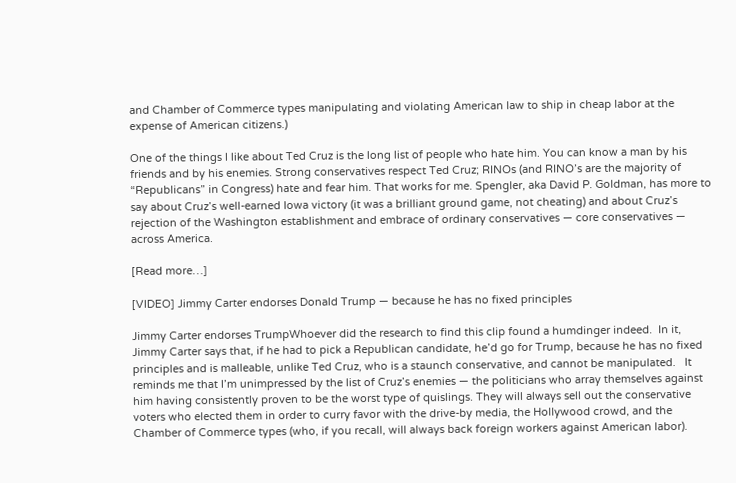and Chamber of Commerce types manipulating and violating American law to ship in cheap labor at the expense of American citizens.)

One of the things I like about Ted Cruz is the long list of people who hate him. You can know a man by his friends and by his enemies. Strong conservatives respect Ted Cruz; RINOs (and RINO’s are the majority of “Republicans” in Congress) hate and fear him. That works for me. Spengler, aka David P. Goldman, has more to say about Cruz’s well-earned Iowa victory (it was a brilliant ground game, not cheating) and about Cruz’s rejection of the Washington establishment and embrace of ordinary conservatives — core conservatives — across America.

[Read more…]

[VIDEO] Jimmy Carter endorses Donald Trump — because he has no fixed principles

Jimmy Carter endorses TrumpWhoever did the research to find this clip found a humdinger indeed.  In it, Jimmy Carter says that, if he had to pick a Republican candidate, he’d go for Trump, because he has no fixed principles and is malleable, unlike Ted Cruz, who is a staunch conservative, and cannot be manipulated.   It reminds me that I’m unimpressed by the list of Cruz’s enemies — the politicians who array themselves against him having consistently proven to be the worst type of quislings. They will always sell out the conservative voters who elected them in order to curry favor with the drive-by media, the Hollywood crowd, and the Chamber of Commerce types (who, if you recall, will always back foreign workers against American labor).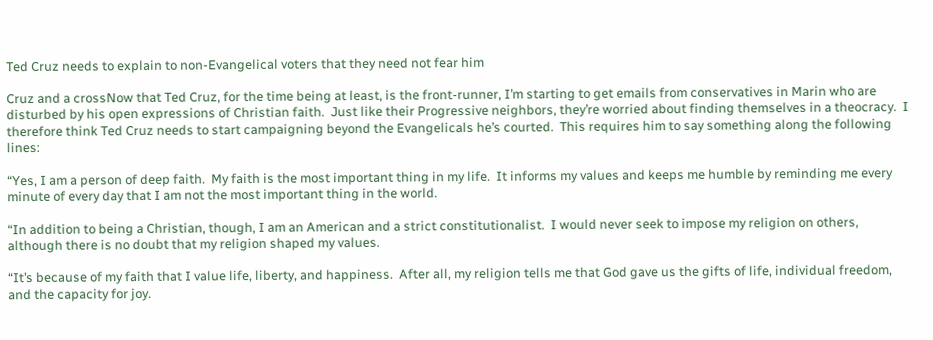Ted Cruz needs to explain to non-Evangelical voters that they need not fear him

Cruz and a crossNow that Ted Cruz, for the time being at least, is the front-runner, I’m starting to get emails from conservatives in Marin who are disturbed by his open expressions of Christian faith.  Just like their Progressive neighbors, they’re worried about finding themselves in a theocracy.  I therefore think Ted Cruz needs to start campaigning beyond the Evangelicals he’s courted.  This requires him to say something along the following lines:

“Yes, I am a person of deep faith.  My faith is the most important thing in my life.  It informs my values and keeps me humble by reminding me every minute of every day that I am not the most important thing in the world.

“In addition to being a Christian, though, I am an American and a strict constitutionalist.  I would never seek to impose my religion on others, although there is no doubt that my religion shaped my values.

“It’s because of my faith that I value life, liberty, and happiness.  After all, my religion tells me that God gave us the gifts of life, individual freedom, and the capacity for joy.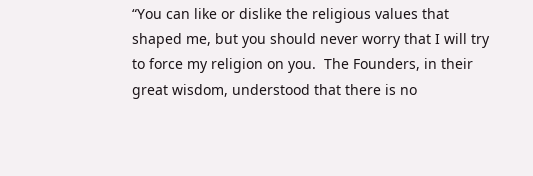“You can like or dislike the religious values that shaped me, but you should never worry that I will try to force my religion on you.  The Founders, in their great wisdom, understood that there is no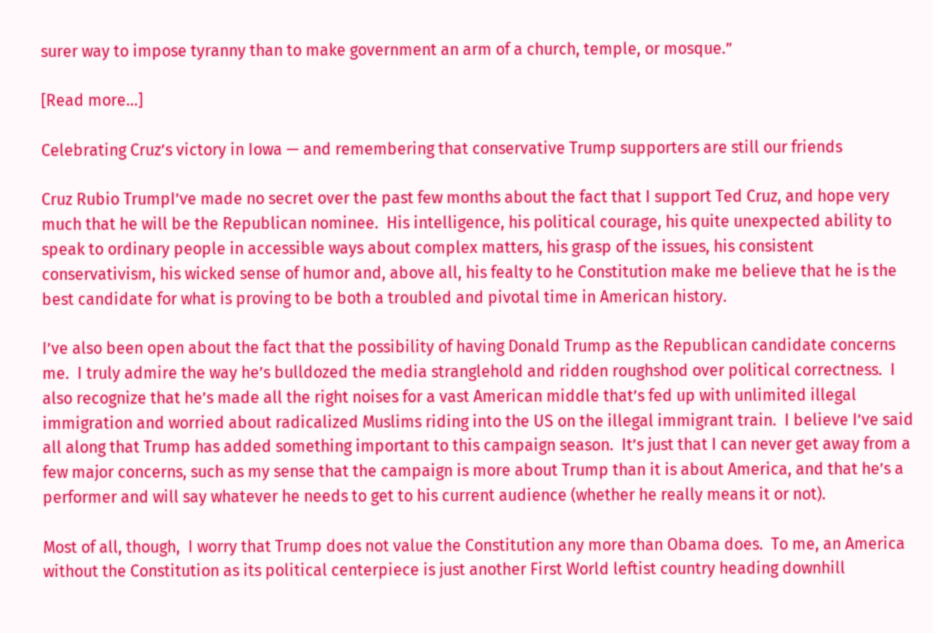surer way to impose tyranny than to make government an arm of a church, temple, or mosque.”

[Read more…]

Celebrating Cruz’s victory in Iowa — and remembering that conservative Trump supporters are still our friends

Cruz Rubio TrumpI’ve made no secret over the past few months about the fact that I support Ted Cruz, and hope very much that he will be the Republican nominee.  His intelligence, his political courage, his quite unexpected ability to speak to ordinary people in accessible ways about complex matters, his grasp of the issues, his consistent conservativism, his wicked sense of humor and, above all, his fealty to he Constitution make me believe that he is the best candidate for what is proving to be both a troubled and pivotal time in American history.

I’ve also been open about the fact that the possibility of having Donald Trump as the Republican candidate concerns me.  I truly admire the way he’s bulldozed the media stranglehold and ridden roughshod over political correctness.  I also recognize that he’s made all the right noises for a vast American middle that’s fed up with unlimited illegal immigration and worried about radicalized Muslims riding into the US on the illegal immigrant train.  I believe I’ve said all along that Trump has added something important to this campaign season.  It’s just that I can never get away from a few major concerns, such as my sense that the campaign is more about Trump than it is about America, and that he’s a performer and will say whatever he needs to get to his current audience (whether he really means it or not).

Most of all, though,  I worry that Trump does not value the Constitution any more than Obama does.  To me, an America without the Constitution as its political centerpiece is just another First World leftist country heading downhill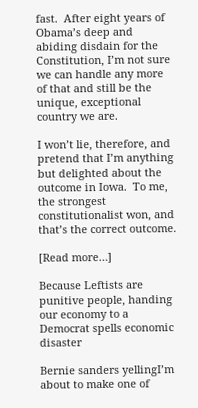fast.  After eight years of Obama’s deep and abiding disdain for the Constitution, I’m not sure we can handle any more of that and still be the unique, exceptional country we are.

I won’t lie, therefore, and pretend that I’m anything but delighted about the outcome in Iowa.  To me, the strongest constitutionalist won, and that’s the correct outcome.

[Read more…]

Because Leftists are punitive people, handing our economy to a Democrat spells economic disaster

Bernie sanders yellingI’m about to make one of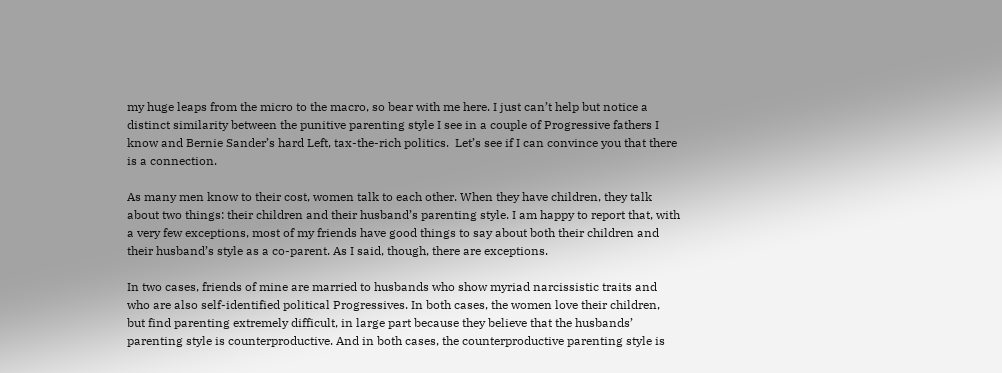my huge leaps from the micro to the macro, so bear with me here. I just can’t help but notice a distinct similarity between the punitive parenting style I see in a couple of Progressive fathers I know and Bernie Sander’s hard Left, tax-the-rich politics.  Let’s see if I can convince you that there is a connection.

As many men know to their cost, women talk to each other. When they have children, they talk about two things: their children and their husband’s parenting style. I am happy to report that, with a very few exceptions, most of my friends have good things to say about both their children and their husband’s style as a co-parent. As I said, though, there are exceptions.

In two cases, friends of mine are married to husbands who show myriad narcissistic traits and who are also self-identified political Progressives. In both cases, the women love their children, but find parenting extremely difficult, in large part because they believe that the husbands’ parenting style is counterproductive. And in both cases, the counterproductive parenting style is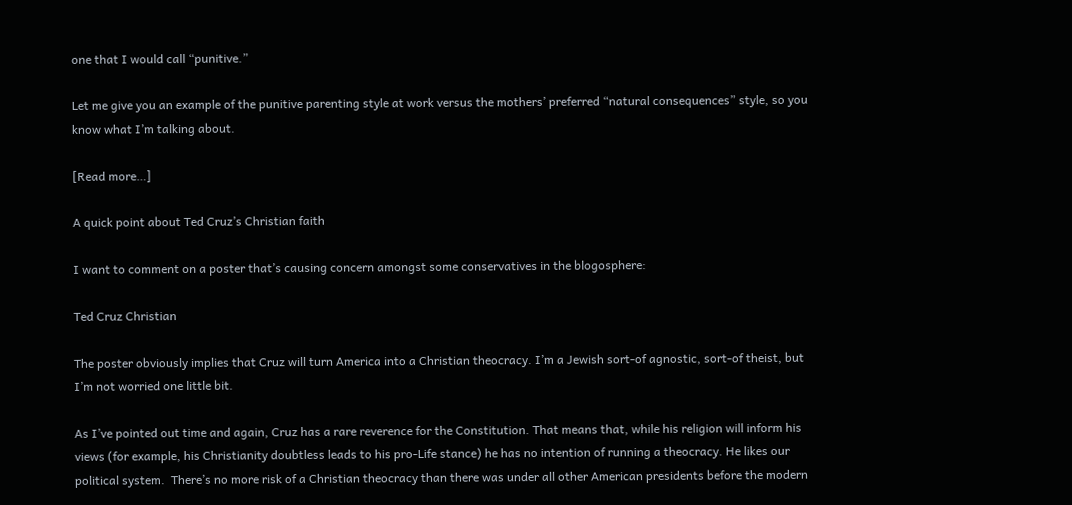one that I would call “punitive.”

Let me give you an example of the punitive parenting style at work versus the mothers’ preferred “natural consequences” style, so you know what I’m talking about.

[Read more…]

A quick point about Ted Cruz’s Christian faith

I want to comment on a poster that’s causing concern amongst some conservatives in the blogosphere:

Ted Cruz Christian

The poster obviously implies that Cruz will turn America into a Christian theocracy. I’m a Jewish sort-of agnostic, sort-of theist, but I’m not worried one little bit.

As I’ve pointed out time and again, Cruz has a rare reverence for the Constitution. That means that, while his religion will inform his views (for example, his Christianity doubtless leads to his pro-Life stance) he has no intention of running a theocracy. He likes our political system.  There’s no more risk of a Christian theocracy than there was under all other American presidents before the modern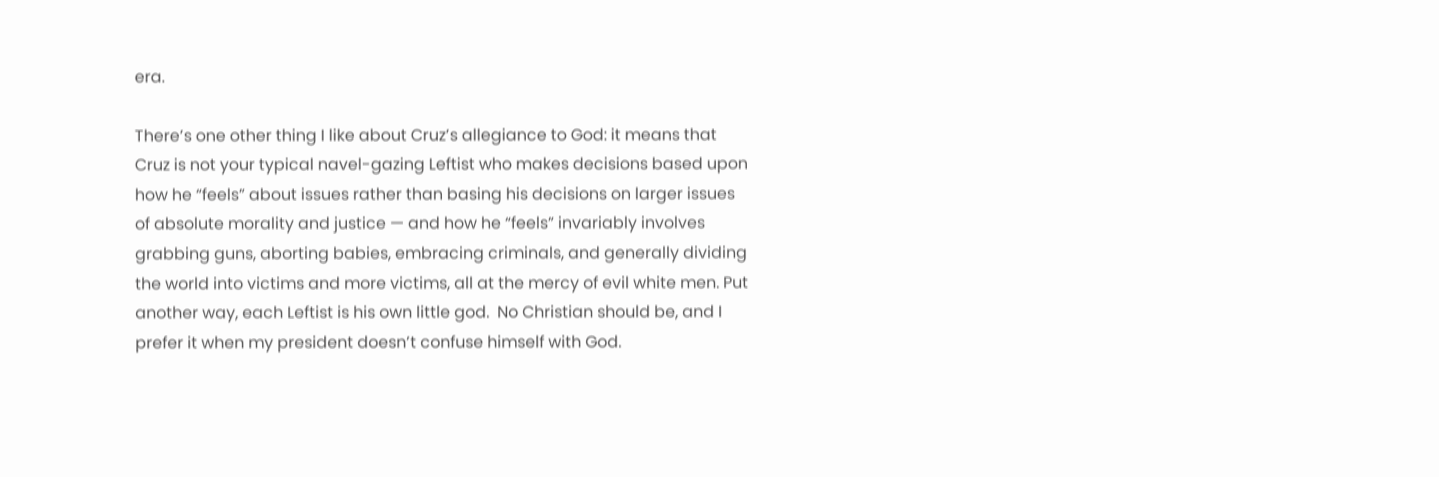era.

There’s one other thing I like about Cruz’s allegiance to God: it means that Cruz is not your typical navel-gazing Leftist who makes decisions based upon how he “feels” about issues rather than basing his decisions on larger issues of absolute morality and justice — and how he “feels” invariably involves grabbing guns, aborting babies, embracing criminals, and generally dividing the world into victims and more victims, all at the mercy of evil white men. Put another way, each Leftist is his own little god.  No Christian should be, and I prefer it when my president doesn’t confuse himself with God.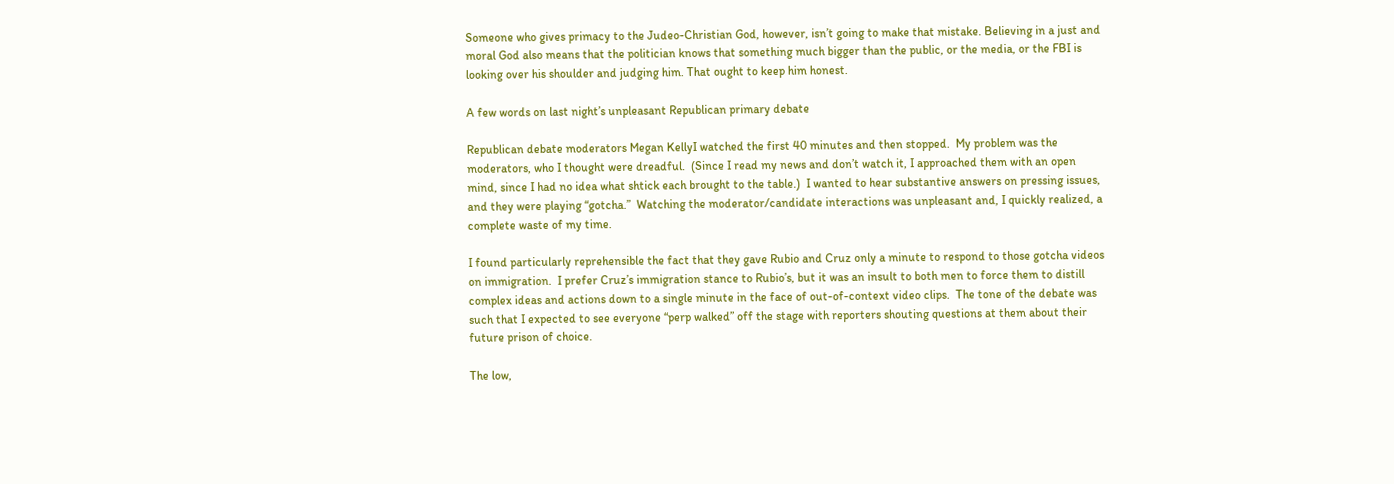Someone who gives primacy to the Judeo-Christian God, however, isn’t going to make that mistake. Believing in a just and moral God also means that the politician knows that something much bigger than the public, or the media, or the FBI is looking over his shoulder and judging him. That ought to keep him honest.

A few words on last night’s unpleasant Republican primary debate

Republican debate moderators Megan KellyI watched the first 40 minutes and then stopped.  My problem was the moderators, who I thought were dreadful.  (Since I read my news and don’t watch it, I approached them with an open mind, since I had no idea what shtick each brought to the table.)  I wanted to hear substantive answers on pressing issues, and they were playing “gotcha.”  Watching the moderator/candidate interactions was unpleasant and, I quickly realized, a complete waste of my time.

I found particularly reprehensible the fact that they gave Rubio and Cruz only a minute to respond to those gotcha videos on immigration.  I prefer Cruz’s immigration stance to Rubio’s, but it was an insult to both men to force them to distill complex ideas and actions down to a single minute in the face of out-of-context video clips.  The tone of the debate was such that I expected to see everyone “perp walked” off the stage with reporters shouting questions at them about their future prison of choice.

The low,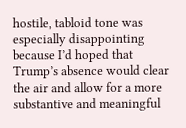hostile, tabloid tone was especially disappointing because I’d hoped that Trump’s absence would clear the air and allow for a more substantive and meaningful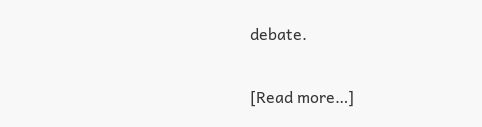debate.

[Read more…]